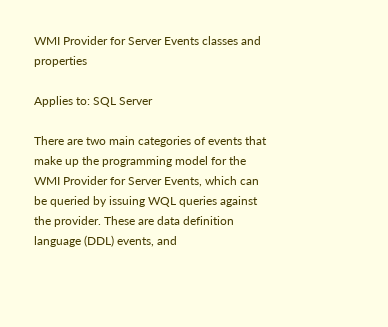WMI Provider for Server Events classes and properties

Applies to: SQL Server

There are two main categories of events that make up the programming model for the WMI Provider for Server Events, which can be queried by issuing WQL queries against the provider. These are data definition language (DDL) events, and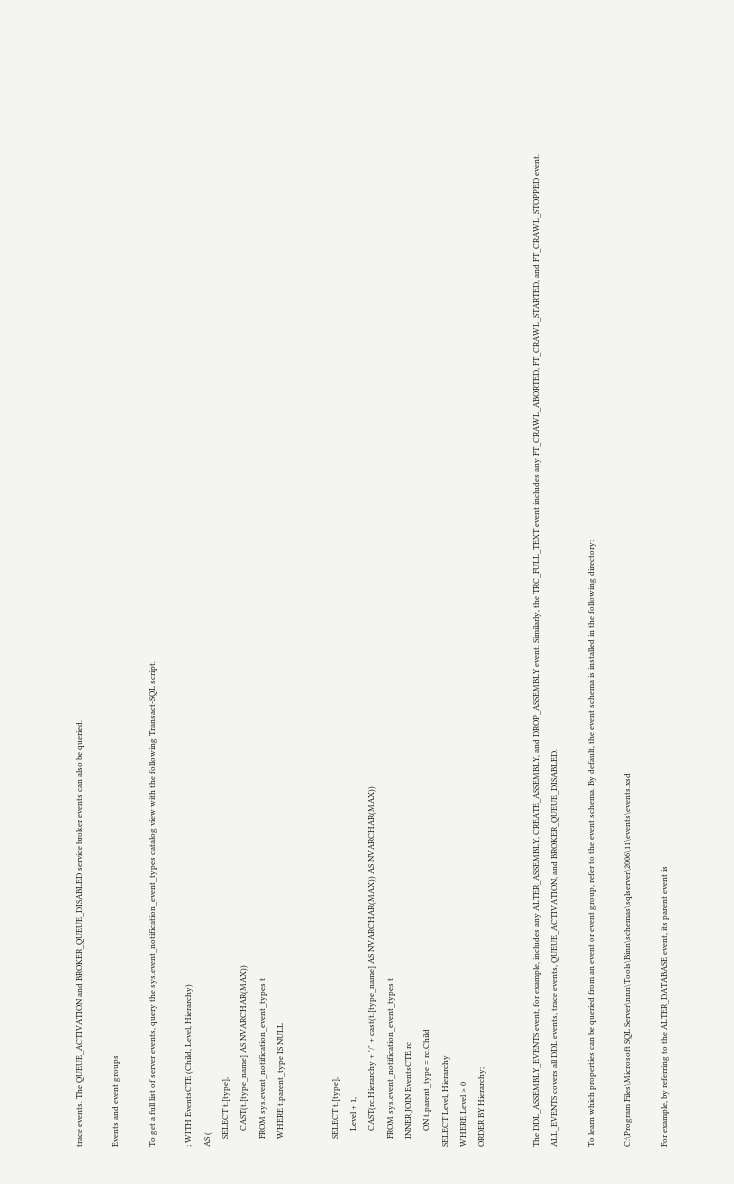trace events. The QUEUE_ACTIVATION and BROKER_QUEUE_DISABLED service broker events can also be queried.

Events and event groups

To get a full list of server events, query the sys.event_notification_event_types catalog view with the following Transact-SQL script.

; WITH EventsCTE (Child, Level, Hierarchy)
AS (
    SELECT t.[type],
        CAST(t.[type_name] AS NVARCHAR(MAX))
    FROM sys.event_notification_event_types t
    WHERE t.parent_type IS NULL


    SELECT t.[type],
        Level + 1,
        CAST(rc.Hierarchy + '/' + cast(t.[type_name] AS NVARCHAR(MAX)) AS NVARCHAR(MAX))
    FROM sys.event_notification_event_types t
    INNER JOIN EventsCTE rc
        ON t.parent_type = rc.Child
SELECT Level, Hierarchy
WHERE Level > 0
ORDER BY Hierarchy;


The DDL_ASSEMBLY_EVENTS event, for example, includes any ALTER_ASSEMBLY, CREATE_ASSEMBLY, and DROP_ASSEMBLY event. Similarly, the TRC_FULL_TEXT event includes any FT_CRAWL_ABORTED, FT_CRAWL_STARTED, and FT_CRAWL_STOPPED event. ALL_EVENTS covers all DDL events, trace events, QUEUE_ACTIVATION, and BROKER_QUEUE_DISABLED.

To learn which properties can be queried from an event or event group, refer to the event schema. By default, the event schema is installed in the following directory:

C:\Program Files\Microsoft SQL Server\nnn\Tools\Binn\schemas\sqlserver\2006\11\events\events.xsd

For example, by referring to the ALTER_DATABASE event, its parent event is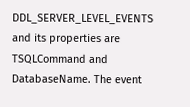DDL_SERVER_LEVEL_EVENTS and its properties are TSQLCommand and DatabaseName. The event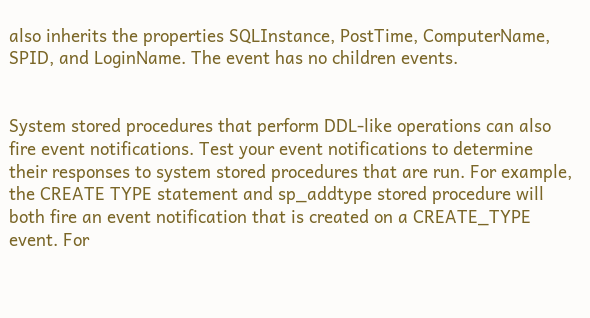also inherits the properties SQLInstance, PostTime, ComputerName, SPID, and LoginName. The event has no children events.


System stored procedures that perform DDL-like operations can also fire event notifications. Test your event notifications to determine their responses to system stored procedures that are run. For example, the CREATE TYPE statement and sp_addtype stored procedure will both fire an event notification that is created on a CREATE_TYPE event. For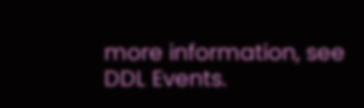more information, see DDL Events.